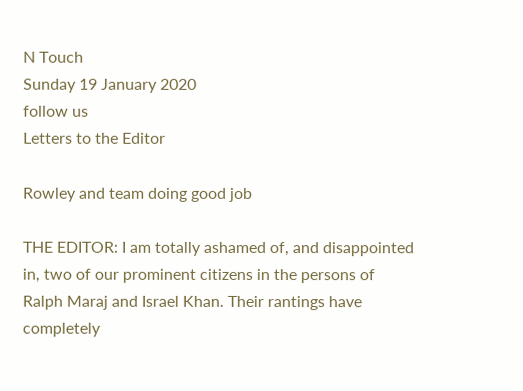N Touch
Sunday 19 January 2020
follow us
Letters to the Editor

Rowley and team doing good job

THE EDITOR: I am totally ashamed of, and disappointed in, two of our prominent citizens in the persons of Ralph Maraj and Israel Khan. Their rantings have completely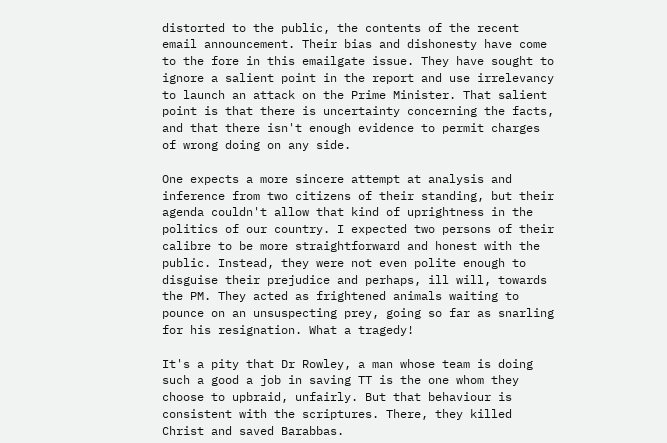distorted to the public, the contents of the recent email announcement. Their bias and dishonesty have come to the fore in this emailgate issue. They have sought to ignore a salient point in the report and use irrelevancy to launch an attack on the Prime Minister. That salient point is that there is uncertainty concerning the facts, and that there isn't enough evidence to permit charges of wrong doing on any side.

One expects a more sincere attempt at analysis and inference from two citizens of their standing, but their agenda couldn't allow that kind of uprightness in the politics of our country. I expected two persons of their calibre to be more straightforward and honest with the public. Instead, they were not even polite enough to disguise their prejudice and perhaps, ill will, towards the PM. They acted as frightened animals waiting to pounce on an unsuspecting prey, going so far as snarling for his resignation. What a tragedy!

It's a pity that Dr Rowley, a man whose team is doing such a good a job in saving TT is the one whom they choose to upbraid, unfairly. But that behaviour is consistent with the scriptures. There, they killed Christ and saved Barabbas.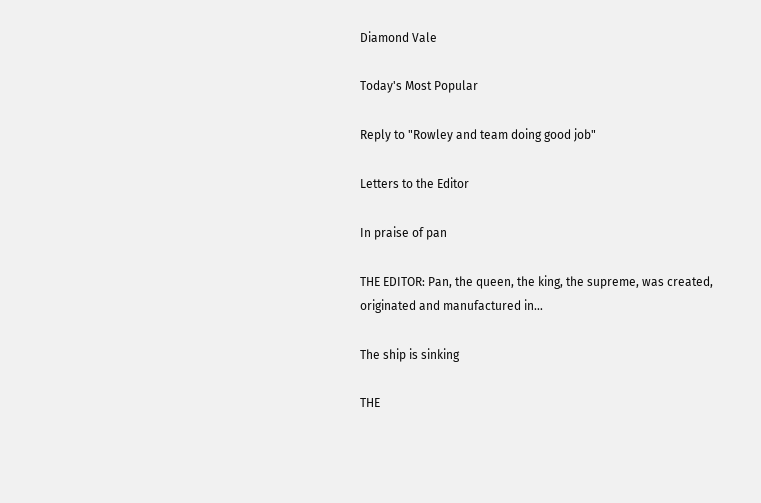Diamond Vale

Today's Most Popular

Reply to "Rowley and team doing good job"

Letters to the Editor

In praise of pan

THE EDITOR: Pan, the queen, the king, the supreme, was created, originated and manufactured in…

The ship is sinking

THE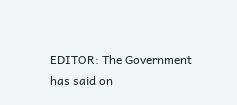EDITOR: The Government has said on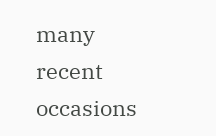many recent occasions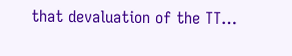that devaluation of the TT…